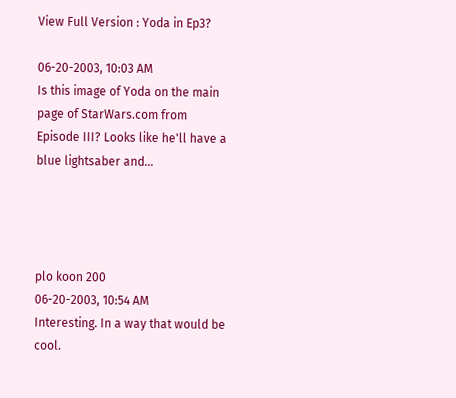View Full Version : Yoda in Ep3?

06-20-2003, 10:03 AM
Is this image of Yoda on the main page of StarWars.com from Episode III? Looks like he'll have a blue lightsaber and...




plo koon 200
06-20-2003, 10:54 AM
Interesting. In a way that would be cool.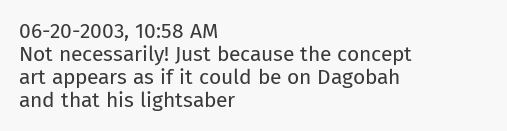06-20-2003, 10:58 AM
Not necessarily! Just because the concept art appears as if it could be on Dagobah and that his lightsaber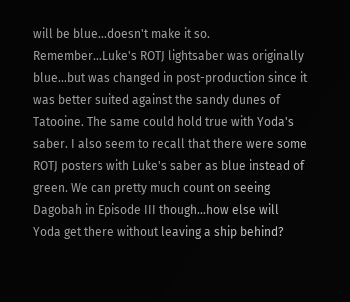will be blue...doesn't make it so. Remember...Luke's ROTJ lightsaber was originally blue...but was changed in post-production since it was better suited against the sandy dunes of Tatooine. The same could hold true with Yoda's saber. I also seem to recall that there were some ROTJ posters with Luke's saber as blue instead of green. We can pretty much count on seeing Dagobah in Episode III though...how else will Yoda get there without leaving a ship behind?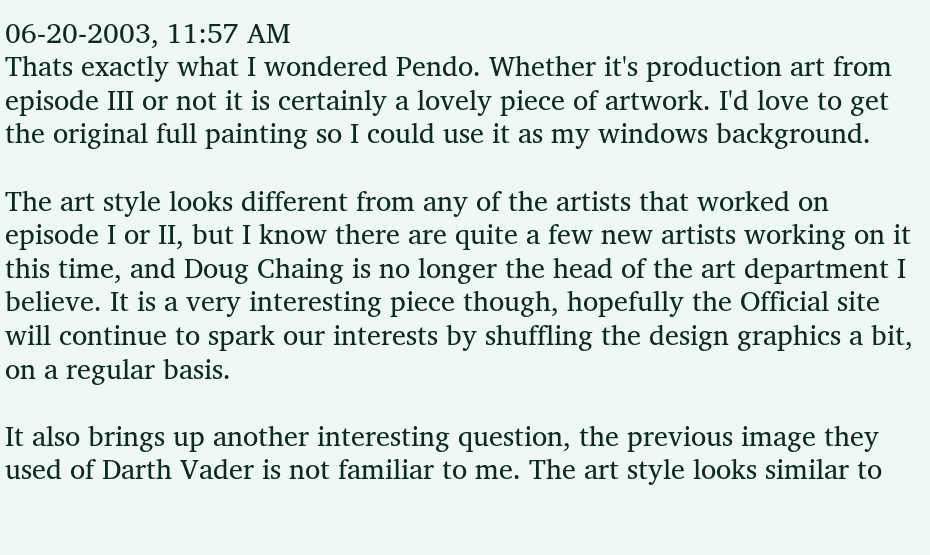06-20-2003, 11:57 AM
Thats exactly what I wondered Pendo. Whether it's production art from episode III or not it is certainly a lovely piece of artwork. I'd love to get the original full painting so I could use it as my windows background.

The art style looks different from any of the artists that worked on episode I or II, but I know there are quite a few new artists working on it this time, and Doug Chaing is no longer the head of the art department I believe. It is a very interesting piece though, hopefully the Official site will continue to spark our interests by shuffling the design graphics a bit, on a regular basis.

It also brings up another interesting question, the previous image they used of Darth Vader is not familiar to me. The art style looks similar to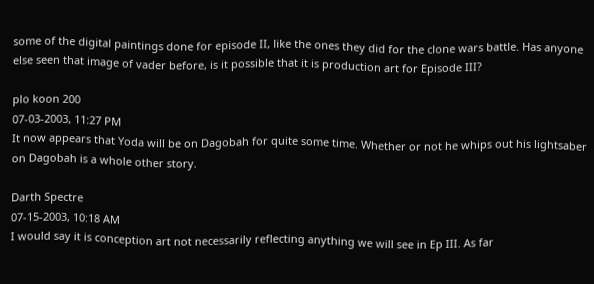some of the digital paintings done for episode II, like the ones they did for the clone wars battle. Has anyone else seen that image of vader before, is it possible that it is production art for Episode III?

plo koon 200
07-03-2003, 11:27 PM
It now appears that Yoda will be on Dagobah for quite some time. Whether or not he whips out his lightsaber on Dagobah is a whole other story.

Darth Spectre
07-15-2003, 10:18 AM
I would say it is conception art not necessarily reflecting anything we will see in Ep III. As far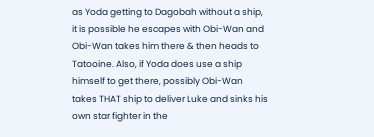as Yoda getting to Dagobah without a ship, it is possible he escapes with Obi-Wan and Obi-Wan takes him there & then heads to Tatooine. Also, if Yoda does use a ship himself to get there, possibly Obi-Wan takes THAT ship to deliver Luke and sinks his own star fighter in the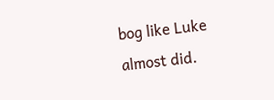bog like Luke almost did.